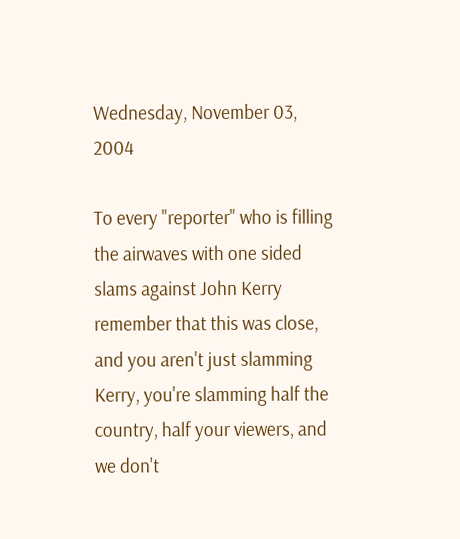Wednesday, November 03, 2004

To every "reporter" who is filling the airwaves with one sided slams against John Kerry remember that this was close, and you aren't just slamming Kerry, you're slamming half the country, half your viewers, and we don't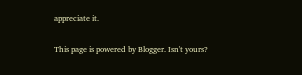appreciate it.

This page is powered by Blogger. Isn't yours?